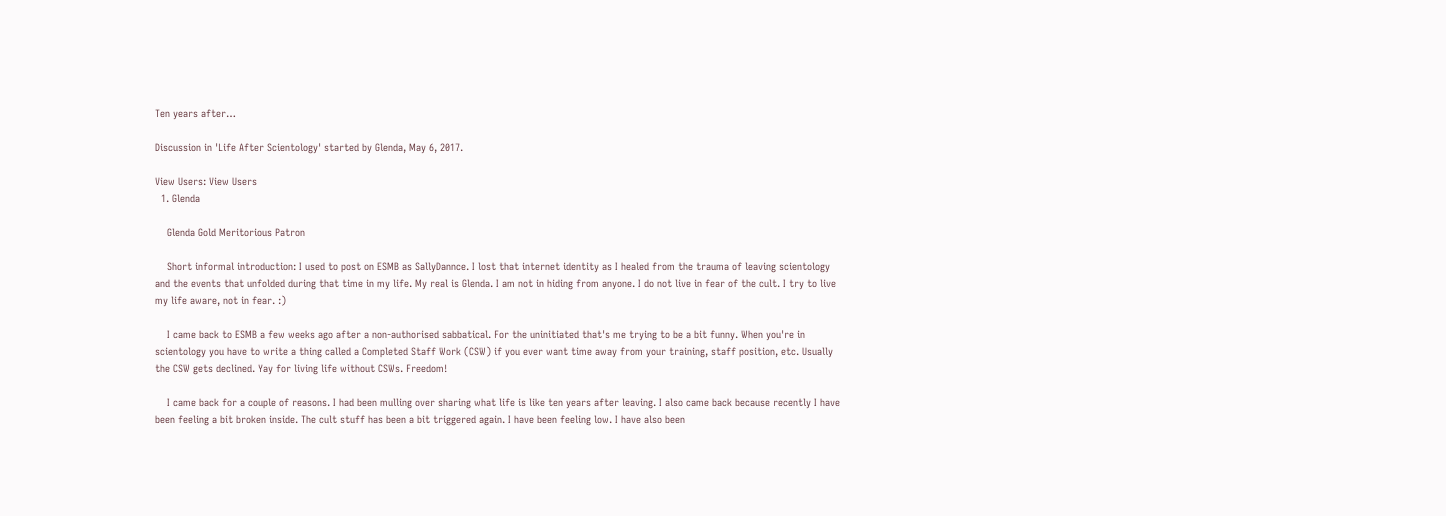Ten years after…

Discussion in 'Life After Scientology' started by Glenda, May 6, 2017.

View Users: View Users
  1. Glenda

    Glenda Gold Meritorious Patron

    Short informal introduction: I used to post on ESMB as SallyDannce. I lost that internet identity as I healed from the trauma of leaving scientology and the events that unfolded during that time in my life. My real is Glenda. I am not in hiding from anyone. I do not live in fear of the cult. I try to live my life aware, not in fear. :)

    I came back to ESMB a few weeks ago after a non-authorised sabbatical. For the uninitiated that's me trying to be a bit funny. When you're in scientology you have to write a thing called a Completed Staff Work (CSW) if you ever want time away from your training, staff position, etc. Usually the CSW gets declined. Yay for living life without CSWs. Freedom!

    I came back for a couple of reasons. I had been mulling over sharing what life is like ten years after leaving. I also came back because recently I have been feeling a bit broken inside. The cult stuff has been a bit triggered again. I have been feeling low. I have also been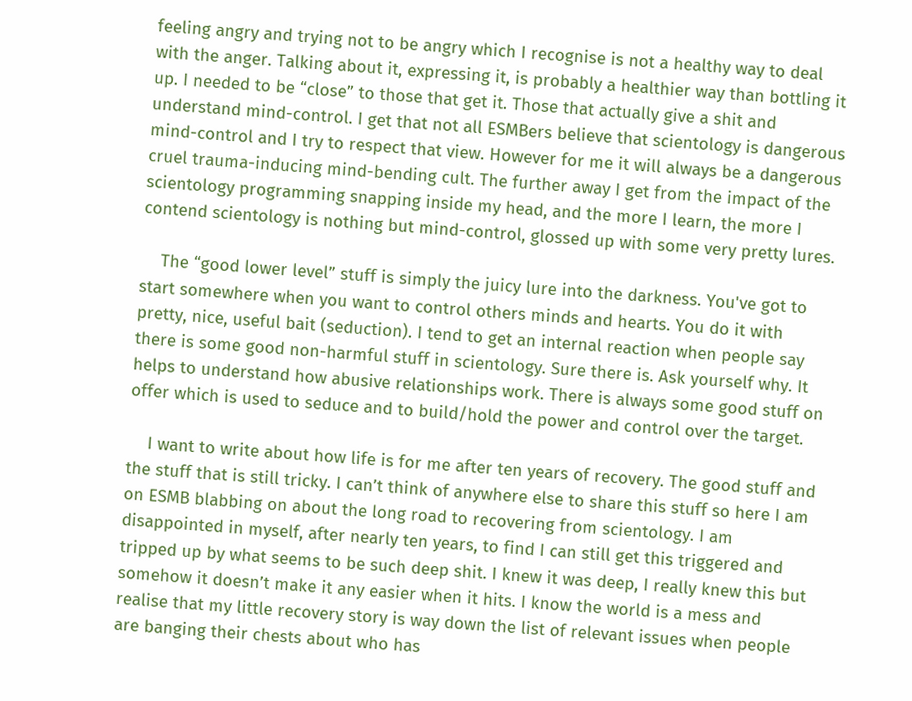feeling angry and trying not to be angry which I recognise is not a healthy way to deal with the anger. Talking about it, expressing it, is probably a healthier way than bottling it up. I needed to be “close” to those that get it. Those that actually give a shit and understand mind-control. I get that not all ESMBers believe that scientology is dangerous mind-control and I try to respect that view. However for me it will always be a dangerous cruel trauma-inducing mind-bending cult. The further away I get from the impact of the scientology programming snapping inside my head, and the more I learn, the more I contend scientology is nothing but mind-control, glossed up with some very pretty lures.

    The “good lower level” stuff is simply the juicy lure into the darkness. You've got to start somewhere when you want to control others minds and hearts. You do it with pretty, nice, useful bait (seduction). I tend to get an internal reaction when people say there is some good non-harmful stuff in scientology. Sure there is. Ask yourself why. It helps to understand how abusive relationships work. There is always some good stuff on offer which is used to seduce and to build/hold the power and control over the target.

    I want to write about how life is for me after ten years of recovery. The good stuff and the stuff that is still tricky. I can’t think of anywhere else to share this stuff so here I am on ESMB blabbing on about the long road to recovering from scientology. I am disappointed in myself, after nearly ten years, to find I can still get this triggered and tripped up by what seems to be such deep shit. I knew it was deep, I really knew this but somehow it doesn’t make it any easier when it hits. I know the world is a mess and realise that my little recovery story is way down the list of relevant issues when people are banging their chests about who has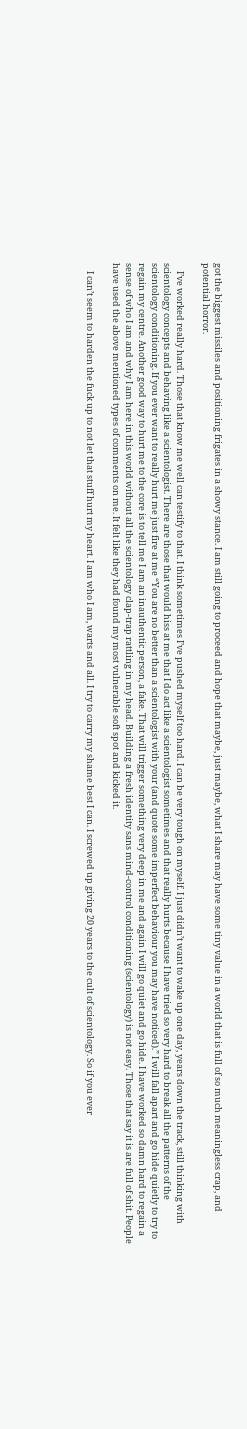got the biggest missiles and positioning frigates in a showy stance. I am still going to proceed and hope that maybe, just maybe, what I share may have some tiny value in a world that is full of so much meaningless crap, and potential horror.

    I’ve worked really hard. Those that know me well can testify to that. I think sometimes I’ve pushed myself too hard. I can be very tough on myself. I just didn’t want to wake up one day, years down the track, still thinking with scientology concepts and behaving like a scientologist. There are those that would hiss at me that I do act like a scientologist sometimes and that really hurts because I have tried so very hard to break all the patterns of the scientology conditioning. If you ever want to really hurt me just fire at me “You are no better than a scientologist with your (and quote some imperfect behaviour you may have noticed).” I will fall apart and go hide quietly to try to regain my centre. Another good way to hurt me to the core is to tell me I am an inauthentic person, a fake. That will trigger something very deep in me and again I will go quiet and go hide. I have worked so damn hard to regain a sense of who I am and why I am here in this world without all the scientology clap-trap rattling in my head. Building a fresh identity sans mind-control conditioning (scientology) is not easy. Those that say it is are full of shit. People have used the above mentioned types of comments on me. It felt like they had found my most vulnerable soft spot and kicked it.

    I can’t seem to harden the fuck up to not let that stuff hurt my heart. I am who I am, warts and all. I try to carry my shame best I can. I screwed up giving 20 years to the cult of scientology. So if you ever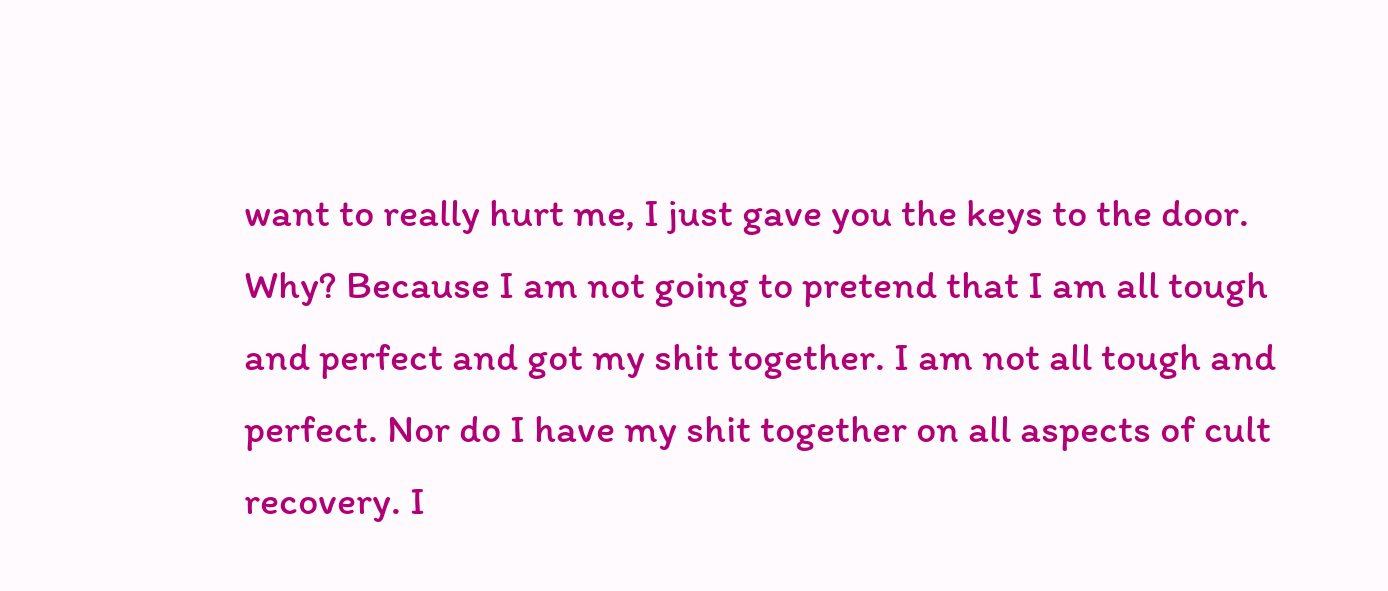want to really hurt me, I just gave you the keys to the door. Why? Because I am not going to pretend that I am all tough and perfect and got my shit together. I am not all tough and perfect. Nor do I have my shit together on all aspects of cult recovery. I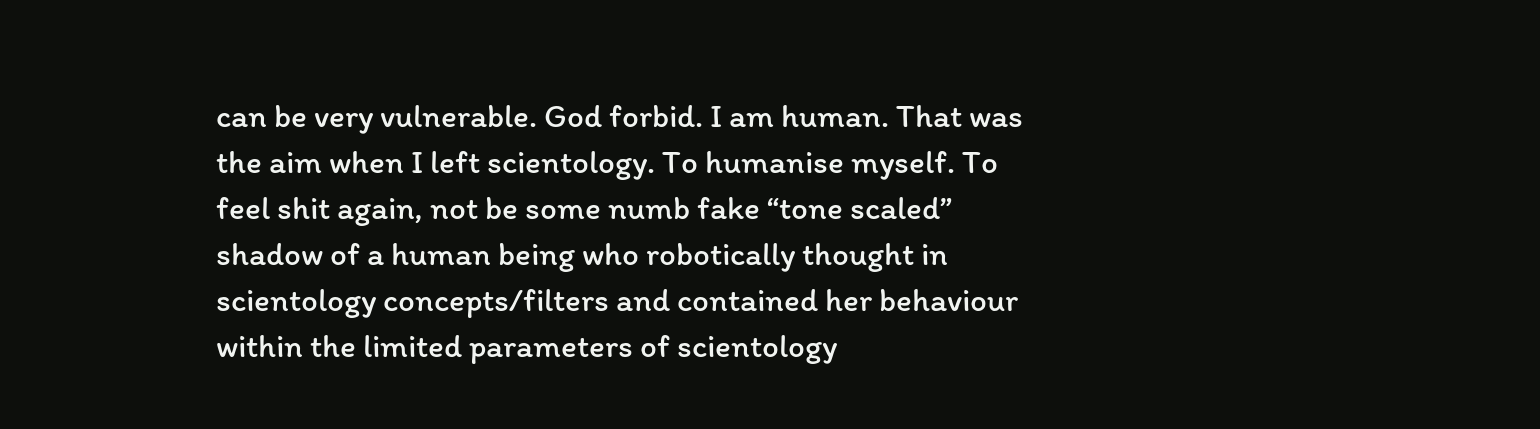can be very vulnerable. God forbid. I am human. That was the aim when I left scientology. To humanise myself. To feel shit again, not be some numb fake “tone scaled” shadow of a human being who robotically thought in scientology concepts/filters and contained her behaviour within the limited parameters of scientology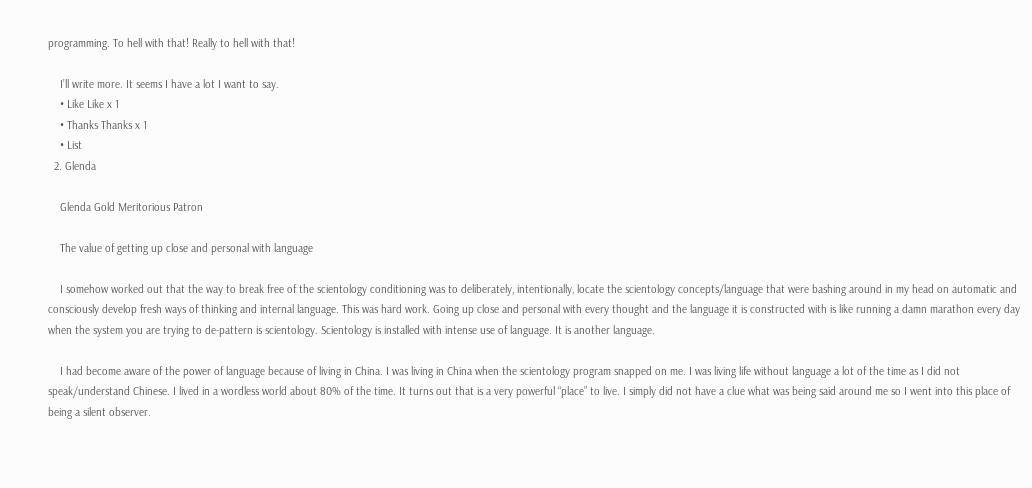programming. To hell with that! Really to hell with that!

    I’ll write more. It seems I have a lot I want to say.
    • Like Like x 1
    • Thanks Thanks x 1
    • List
  2. Glenda

    Glenda Gold Meritorious Patron

    The value of getting up close and personal with language

    I somehow worked out that the way to break free of the scientology conditioning was to deliberately, intentionally, locate the scientology concepts/language that were bashing around in my head on automatic and consciously develop fresh ways of thinking and internal language. This was hard work. Going up close and personal with every thought and the language it is constructed with is like running a damn marathon every day when the system you are trying to de-pattern is scientology. Scientology is installed with intense use of language. It is another language.

    I had become aware of the power of language because of living in China. I was living in China when the scientology program snapped on me. I was living life without language a lot of the time as I did not speak/understand Chinese. I lived in a wordless world about 80% of the time. It turns out that is a very powerful “place” to live. I simply did not have a clue what was being said around me so I went into this place of being a silent observer.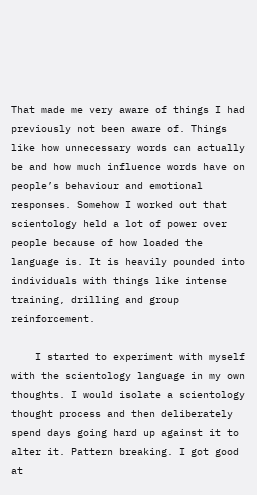That made me very aware of things I had previously not been aware of. Things like how unnecessary words can actually be and how much influence words have on people’s behaviour and emotional responses. Somehow I worked out that scientology held a lot of power over people because of how loaded the language is. It is heavily pounded into individuals with things like intense training, drilling and group reinforcement.

    I started to experiment with myself with the scientology language in my own thoughts. I would isolate a scientology thought process and then deliberately spend days going hard up against it to alter it. Pattern breaking. I got good at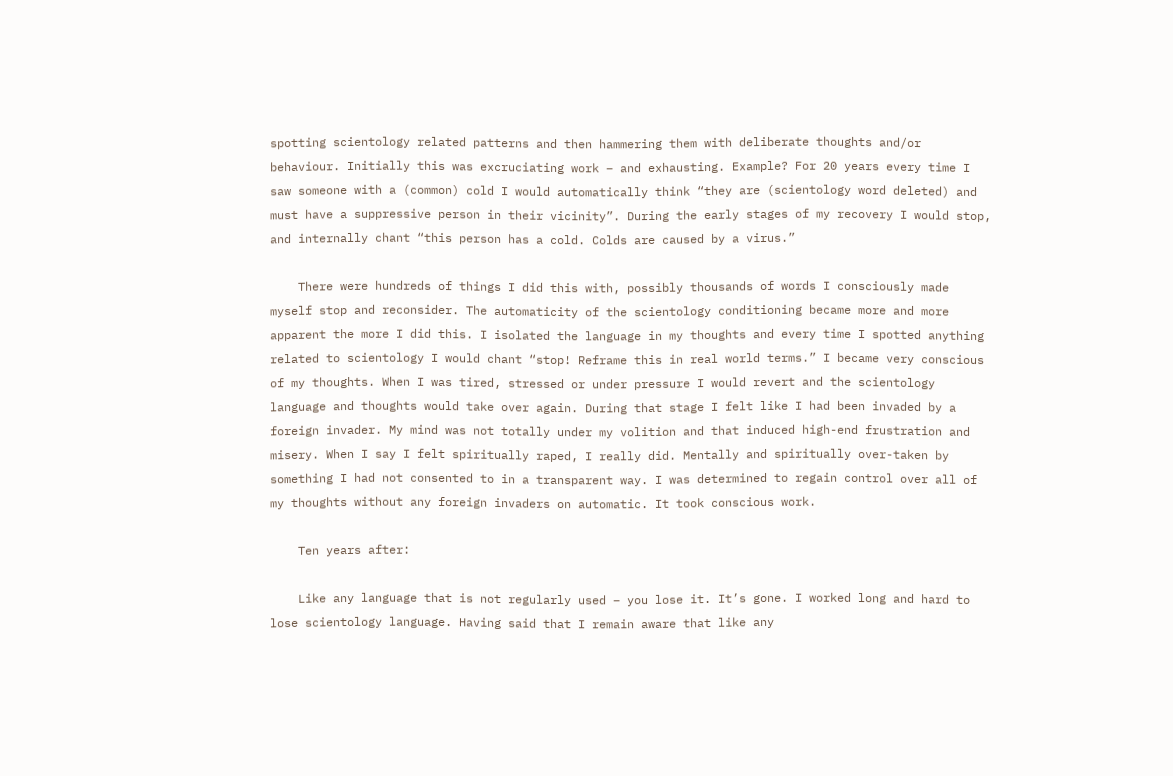spotting scientology related patterns and then hammering them with deliberate thoughts and/or behaviour. Initially this was excruciating work – and exhausting. Example? For 20 years every time I saw someone with a (common) cold I would automatically think “they are (scientology word deleted) and must have a suppressive person in their vicinity”. During the early stages of my recovery I would stop, and internally chant “this person has a cold. Colds are caused by a virus.”

    There were hundreds of things I did this with, possibly thousands of words I consciously made myself stop and reconsider. The automaticity of the scientology conditioning became more and more apparent the more I did this. I isolated the language in my thoughts and every time I spotted anything related to scientology I would chant “stop! Reframe this in real world terms.” I became very conscious of my thoughts. When I was tired, stressed or under pressure I would revert and the scientology language and thoughts would take over again. During that stage I felt like I had been invaded by a foreign invader. My mind was not totally under my volition and that induced high-end frustration and misery. When I say I felt spiritually raped, I really did. Mentally and spiritually over-taken by something I had not consented to in a transparent way. I was determined to regain control over all of my thoughts without any foreign invaders on automatic. It took conscious work.

    Ten years after:

    Like any language that is not regularly used – you lose it. It’s gone. I worked long and hard to lose scientology language. Having said that I remain aware that like any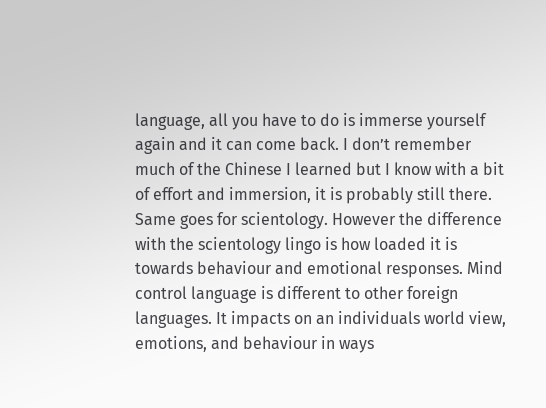language, all you have to do is immerse yourself again and it can come back. I don’t remember much of the Chinese I learned but I know with a bit of effort and immersion, it is probably still there. Same goes for scientology. However the difference with the scientology lingo is how loaded it is towards behaviour and emotional responses. Mind control language is different to other foreign languages. It impacts on an individuals world view, emotions, and behaviour in ways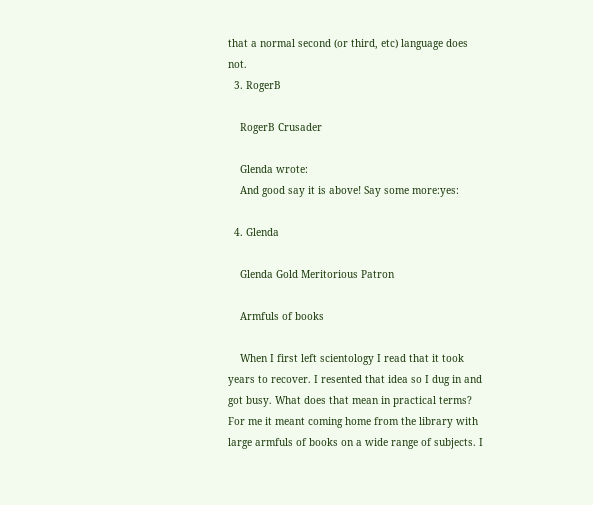that a normal second (or third, etc) language does not.
  3. RogerB

    RogerB Crusader

    Glenda wrote:
    And good say it is above! Say some more:yes:

  4. Glenda

    Glenda Gold Meritorious Patron

    Armfuls of books

    When I first left scientology I read that it took years to recover. I resented that idea so I dug in and got busy. What does that mean in practical terms? For me it meant coming home from the library with large armfuls of books on a wide range of subjects. I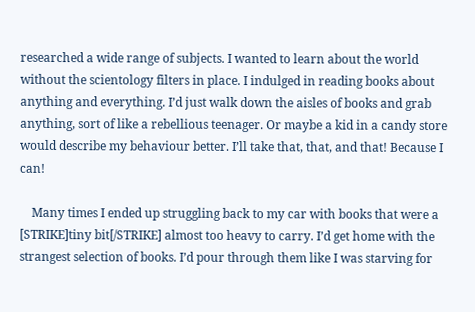researched a wide range of subjects. I wanted to learn about the world without the scientology filters in place. I indulged in reading books about anything and everything. I’d just walk down the aisles of books and grab anything, sort of like a rebellious teenager. Or maybe a kid in a candy store would describe my behaviour better. I’ll take that, that, and that! Because I can!

    Many times I ended up struggling back to my car with books that were a [STRIKE]tiny bit[/STRIKE] almost too heavy to carry. I’d get home with the strangest selection of books. I’d pour through them like I was starving for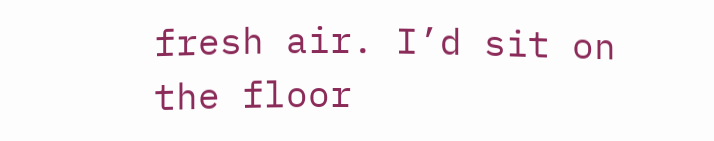fresh air. I’d sit on the floor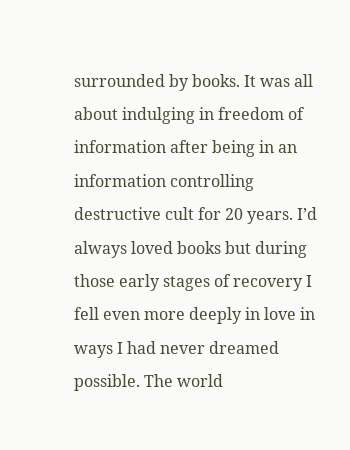surrounded by books. It was all about indulging in freedom of information after being in an information controlling destructive cult for 20 years. I’d always loved books but during those early stages of recovery I fell even more deeply in love in ways I had never dreamed possible. The world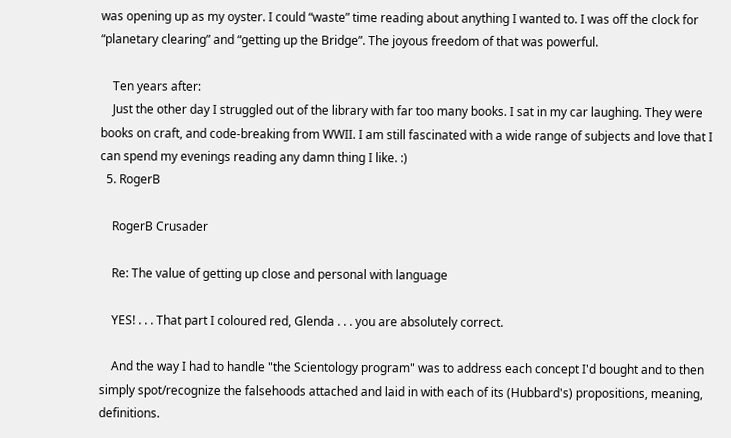was opening up as my oyster. I could “waste” time reading about anything I wanted to. I was off the clock for “planetary clearing” and “getting up the Bridge”. The joyous freedom of that was powerful.

    Ten years after:
    Just the other day I struggled out of the library with far too many books. I sat in my car laughing. They were books on craft, and code-breaking from WWII. I am still fascinated with a wide range of subjects and love that I can spend my evenings reading any damn thing I like. :)
  5. RogerB

    RogerB Crusader

    Re: The value of getting up close and personal with language

    YES! . . . That part I coloured red, Glenda . . . you are absolutely correct.

    And the way I had to handle "the Scientology program" was to address each concept I'd bought and to then simply spot/recognize the falsehoods attached and laid in with each of its (Hubbard's) propositions, meaning, definitions.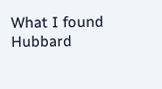What I found Hubbard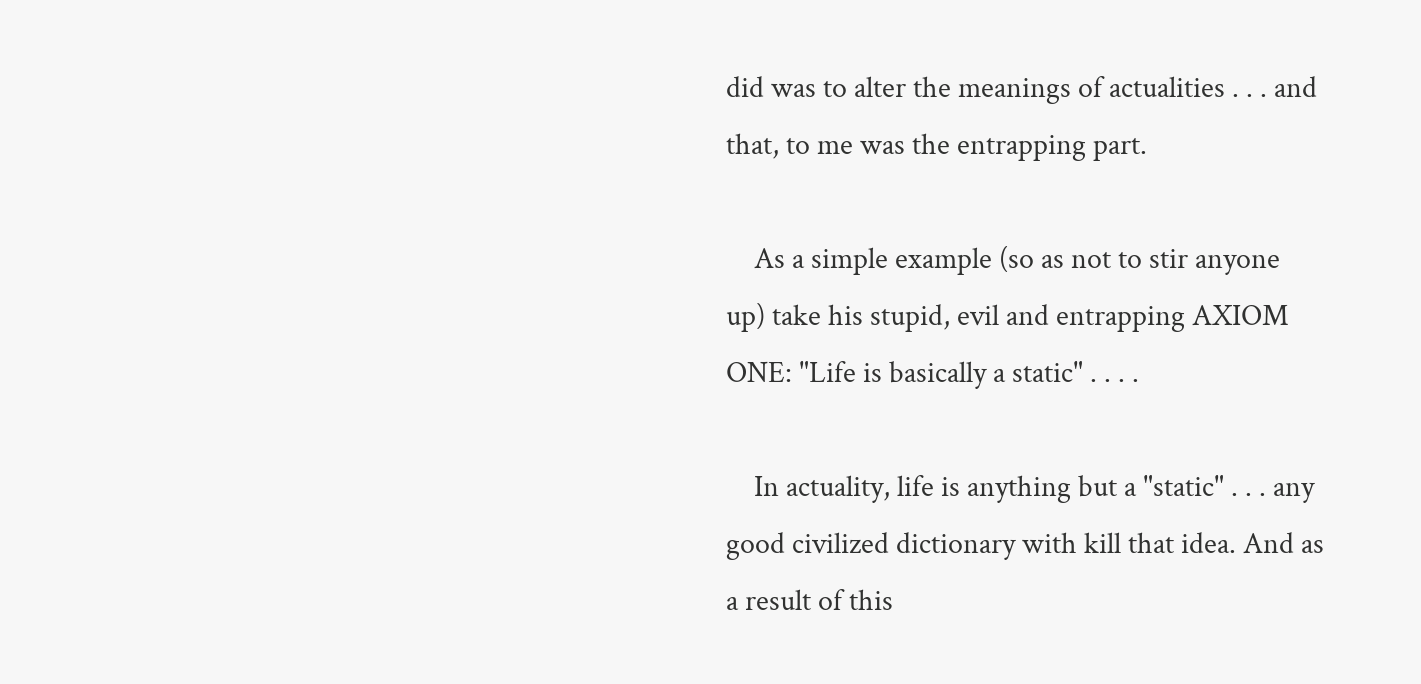did was to alter the meanings of actualities . . . and that, to me was the entrapping part.

    As a simple example (so as not to stir anyone up) take his stupid, evil and entrapping AXIOM ONE: "Life is basically a static" . . . .

    In actuality, life is anything but a "static" . . . any good civilized dictionary with kill that idea. And as a result of this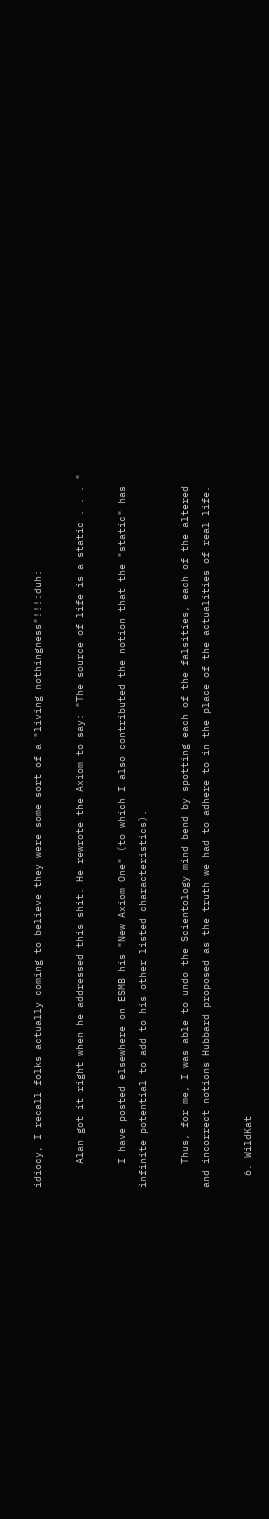idiocy, I recall folks actually coming to believe they were some sort of a "living nothingness"!!!:duh:

    Alan got it right when he addressed this shit. He rewrote the Axiom to say: "The source of life is a static . . . "

    I have posted elsewhere on ESMB his "New Axiom One" (to which I also contributed the notion that the "static" has infinite potential to add to his other listed characteristics).

    Thus, for me, I was able to undo the Scientology mind bend by spotting each of the falsities, each of the altered and incorrect notions Hubbard proposed as the truth we had to adhere to in the place of the actualities of real life.

  6. WildKat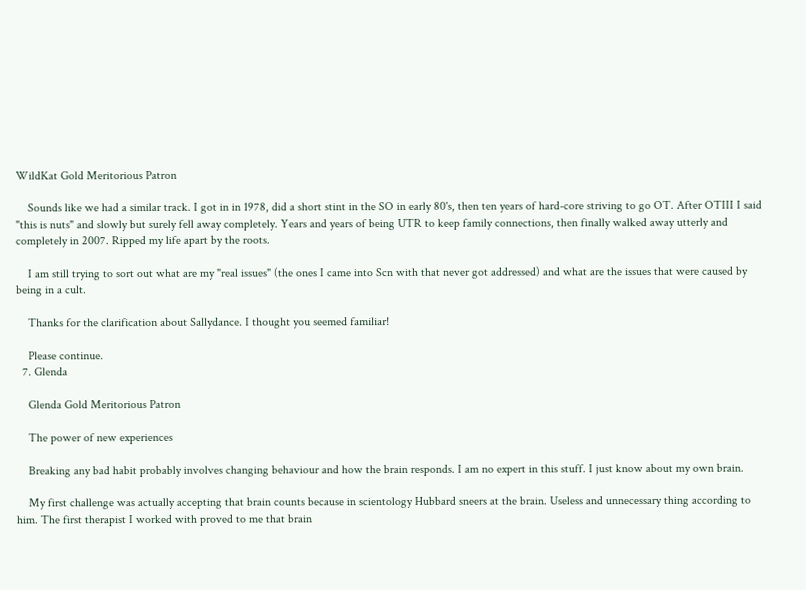WildKat Gold Meritorious Patron

    Sounds like we had a similar track. I got in in 1978, did a short stint in the SO in early 80's, then ten years of hard-core striving to go OT. After OTIII I said "this is nuts" and slowly but surely fell away completely. Years and years of being UTR to keep family connections, then finally walked away utterly and completely in 2007. Ripped my life apart by the roots.

    I am still trying to sort out what are my "real issues" (the ones I came into Scn with that never got addressed) and what are the issues that were caused by being in a cult.

    Thanks for the clarification about Sallydance. I thought you seemed familiar!

    Please continue.
  7. Glenda

    Glenda Gold Meritorious Patron

    The power of new experiences

    Breaking any bad habit probably involves changing behaviour and how the brain responds. I am no expert in this stuff. I just know about my own brain.

    My first challenge was actually accepting that brain counts because in scientology Hubbard sneers at the brain. Useless and unnecessary thing according to him. The first therapist I worked with proved to me that brain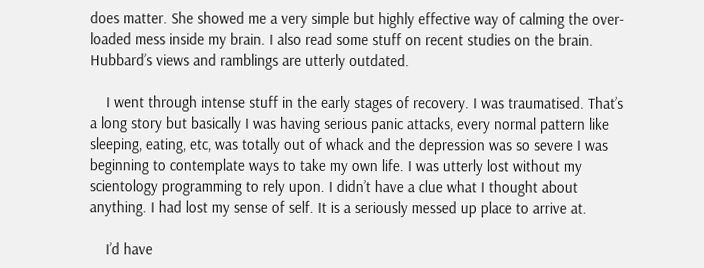does matter. She showed me a very simple but highly effective way of calming the over-loaded mess inside my brain. I also read some stuff on recent studies on the brain. Hubbard’s views and ramblings are utterly outdated.

    I went through intense stuff in the early stages of recovery. I was traumatised. That’s a long story but basically I was having serious panic attacks, every normal pattern like sleeping, eating, etc, was totally out of whack and the depression was so severe I was beginning to contemplate ways to take my own life. I was utterly lost without my scientology programming to rely upon. I didn’t have a clue what I thought about anything. I had lost my sense of self. It is a seriously messed up place to arrive at.

    I’d have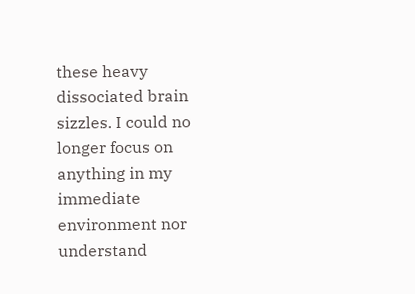these heavy dissociated brain sizzles. I could no longer focus on anything in my immediate environment nor understand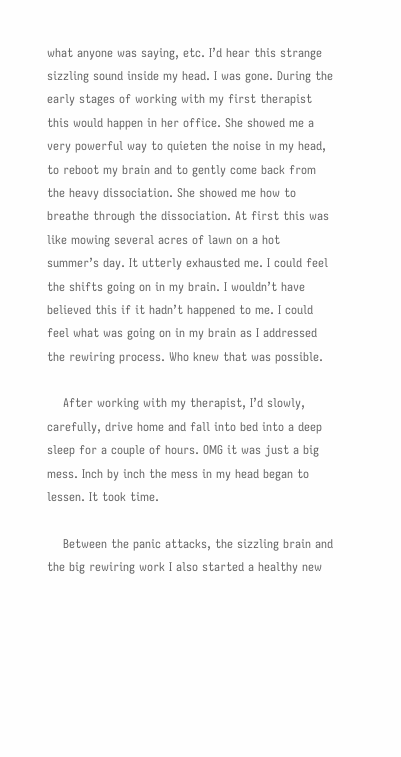what anyone was saying, etc. I’d hear this strange sizzling sound inside my head. I was gone. During the early stages of working with my first therapist this would happen in her office. She showed me a very powerful way to quieten the noise in my head, to reboot my brain and to gently come back from the heavy dissociation. She showed me how to breathe through the dissociation. At first this was like mowing several acres of lawn on a hot summer’s day. It utterly exhausted me. I could feel the shifts going on in my brain. I wouldn’t have believed this if it hadn’t happened to me. I could feel what was going on in my brain as I addressed the rewiring process. Who knew that was possible.

    After working with my therapist, I’d slowly, carefully, drive home and fall into bed into a deep sleep for a couple of hours. OMG it was just a big mess. Inch by inch the mess in my head began to lessen. It took time.

    Between the panic attacks, the sizzling brain and the big rewiring work I also started a healthy new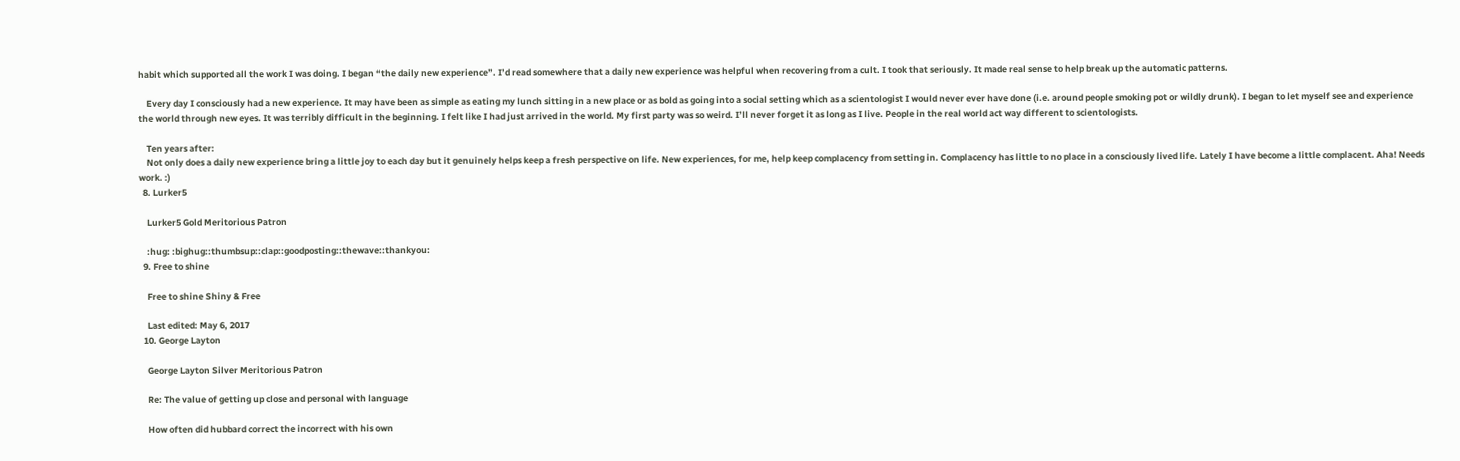habit which supported all the work I was doing. I began “the daily new experience”. I’d read somewhere that a daily new experience was helpful when recovering from a cult. I took that seriously. It made real sense to help break up the automatic patterns.

    Every day I consciously had a new experience. It may have been as simple as eating my lunch sitting in a new place or as bold as going into a social setting which as a scientologist I would never ever have done (i.e. around people smoking pot or wildly drunk). I began to let myself see and experience the world through new eyes. It was terribly difficult in the beginning. I felt like I had just arrived in the world. My first party was so weird. I’ll never forget it as long as I live. People in the real world act way different to scientologists.

    Ten years after:
    Not only does a daily new experience bring a little joy to each day but it genuinely helps keep a fresh perspective on life. New experiences, for me, help keep complacency from setting in. Complacency has little to no place in a consciously lived life. Lately I have become a little complacent. Aha! Needs work. :)
  8. Lurker5

    Lurker5 Gold Meritorious Patron

    :hug: :bighug::thumbsup::clap::goodposting::thewave::thankyou:
  9. Free to shine

    Free to shine Shiny & Free

    Last edited: May 6, 2017
  10. George Layton

    George Layton Silver Meritorious Patron

    Re: The value of getting up close and personal with language

    How often did hubbard correct the incorrect with his own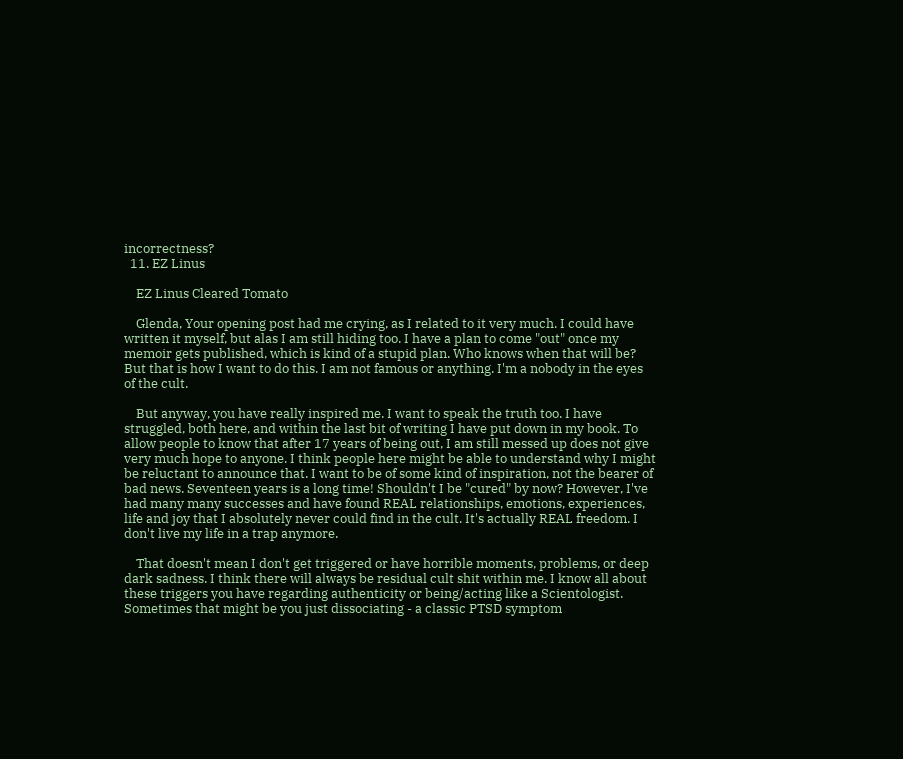incorrectness?
  11. EZ Linus

    EZ Linus Cleared Tomato

    Glenda, Your opening post had me crying, as I related to it very much. I could have written it myself, but alas I am still hiding too. I have a plan to come "out" once my memoir gets published, which is kind of a stupid plan. Who knows when that will be? But that is how I want to do this. I am not famous or anything. I'm a nobody in the eyes of the cult.

    But anyway, you have really inspired me. I want to speak the truth too. I have struggled, both here, and within the last bit of writing I have put down in my book. To allow people to know that after 17 years of being out, I am still messed up does not give very much hope to anyone. I think people here might be able to understand why I might be reluctant to announce that. I want to be of some kind of inspiration, not the bearer of bad news. Seventeen years is a long time! Shouldn't I be "cured" by now? However, I've had many many successes and have found REAL relationships, emotions, experiences, life and joy that I absolutely never could find in the cult. It's actually REAL freedom. I don't live my life in a trap anymore.

    That doesn't mean I don't get triggered or have horrible moments, problems, or deep dark sadness. I think there will always be residual cult shit within me. I know all about these triggers you have regarding authenticity or being/acting like a Scientologist. Sometimes that might be you just dissociating - a classic PTSD symptom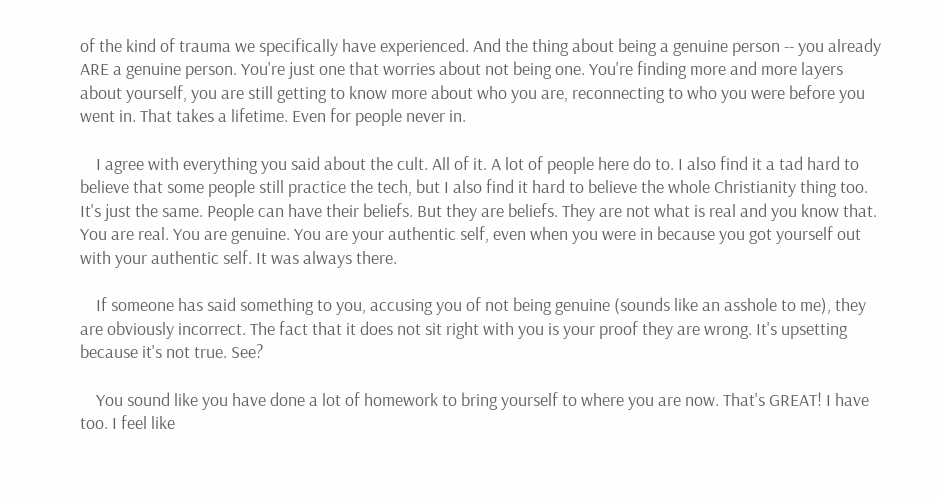of the kind of trauma we specifically have experienced. And the thing about being a genuine person -- you already ARE a genuine person. You're just one that worries about not being one. You're finding more and more layers about yourself, you are still getting to know more about who you are, reconnecting to who you were before you went in. That takes a lifetime. Even for people never in.

    I agree with everything you said about the cult. All of it. A lot of people here do to. I also find it a tad hard to believe that some people still practice the tech, but I also find it hard to believe the whole Christianity thing too. It's just the same. People can have their beliefs. But they are beliefs. They are not what is real and you know that. You are real. You are genuine. You are your authentic self, even when you were in because you got yourself out with your authentic self. It was always there.

    If someone has said something to you, accusing you of not being genuine (sounds like an asshole to me), they are obviously incorrect. The fact that it does not sit right with you is your proof they are wrong. It's upsetting because it's not true. See?

    You sound like you have done a lot of homework to bring yourself to where you are now. That's GREAT! I have too. I feel like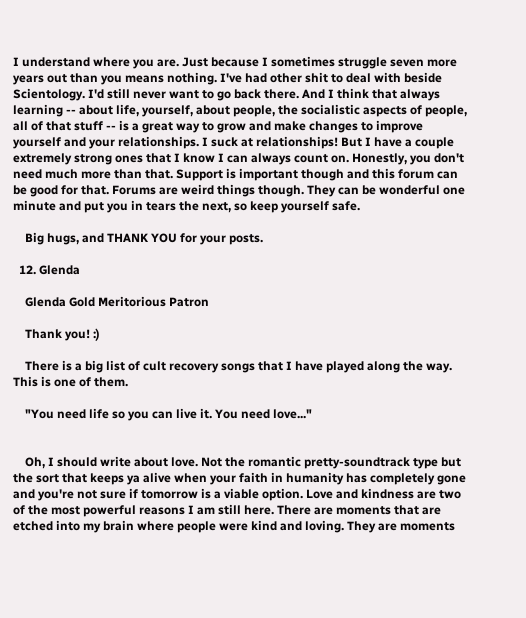I understand where you are. Just because I sometimes struggle seven more years out than you means nothing. I've had other shit to deal with beside Scientology. I'd still never want to go back there. And I think that always learning -- about life, yourself, about people, the socialistic aspects of people, all of that stuff -- is a great way to grow and make changes to improve yourself and your relationships. I suck at relationships! But I have a couple extremely strong ones that I know I can always count on. Honestly, you don't need much more than that. Support is important though and this forum can be good for that. Forums are weird things though. They can be wonderful one minute and put you in tears the next, so keep yourself safe.

    Big hugs, and THANK YOU for your posts.

  12. Glenda

    Glenda Gold Meritorious Patron

    Thank you! :)

    There is a big list of cult recovery songs that I have played along the way. This is one of them.

    "You need life so you can live it. You need love..."


    Oh, I should write about love. Not the romantic pretty-soundtrack type but the sort that keeps ya alive when your faith in humanity has completely gone and you're not sure if tomorrow is a viable option. Love and kindness are two of the most powerful reasons I am still here. There are moments that are etched into my brain where people were kind and loving. They are moments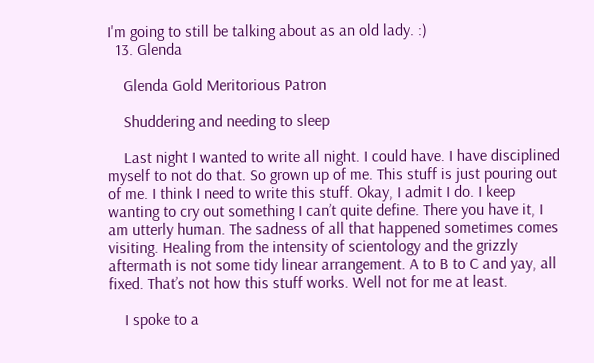I'm going to still be talking about as an old lady. :)
  13. Glenda

    Glenda Gold Meritorious Patron

    Shuddering and needing to sleep

    Last night I wanted to write all night. I could have. I have disciplined myself to not do that. So grown up of me. This stuff is just pouring out of me. I think I need to write this stuff. Okay, I admit I do. I keep wanting to cry out something I can’t quite define. There you have it, I am utterly human. The sadness of all that happened sometimes comes visiting. Healing from the intensity of scientology and the grizzly aftermath is not some tidy linear arrangement. A to B to C and yay, all fixed. That’s not how this stuff works. Well not for me at least.

    I spoke to a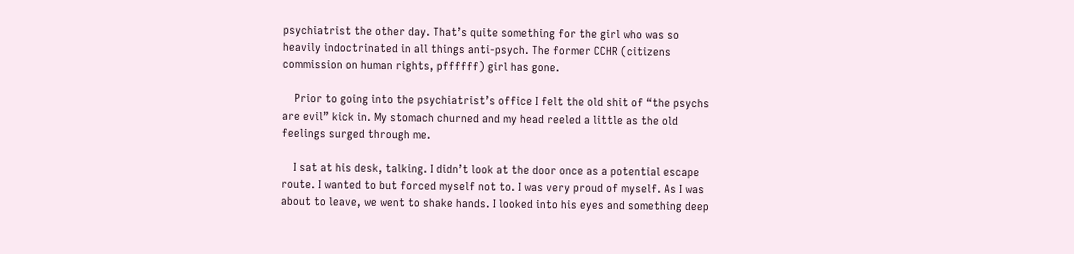psychiatrist the other day. That’s quite something for the girl who was so heavily indoctrinated in all things anti-psych. The former CCHR (citizens commission on human rights, pffffff) girl has gone.

    Prior to going into the psychiatrist’s office I felt the old shit of “the psychs are evil” kick in. My stomach churned and my head reeled a little as the old feelings surged through me.

    I sat at his desk, talking. I didn’t look at the door once as a potential escape route. I wanted to but forced myself not to. I was very proud of myself. As I was about to leave, we went to shake hands. I looked into his eyes and something deep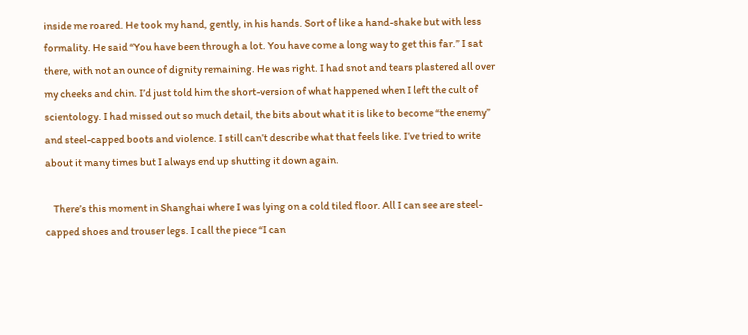inside me roared. He took my hand, gently, in his hands. Sort of like a hand-shake but with less formality. He said “You have been through a lot. You have come a long way to get this far.” I sat there, with not an ounce of dignity remaining. He was right. I had snot and tears plastered all over my cheeks and chin. I’d just told him the short-version of what happened when I left the cult of scientology. I had missed out so much detail, the bits about what it is like to become “the enemy” and steel-capped boots and violence. I still can’t describe what that feels like. I’ve tried to write about it many times but I always end up shutting it down again.

    There’s this moment in Shanghai where I was lying on a cold tiled floor. All I can see are steel-capped shoes and trouser legs. I call the piece “I can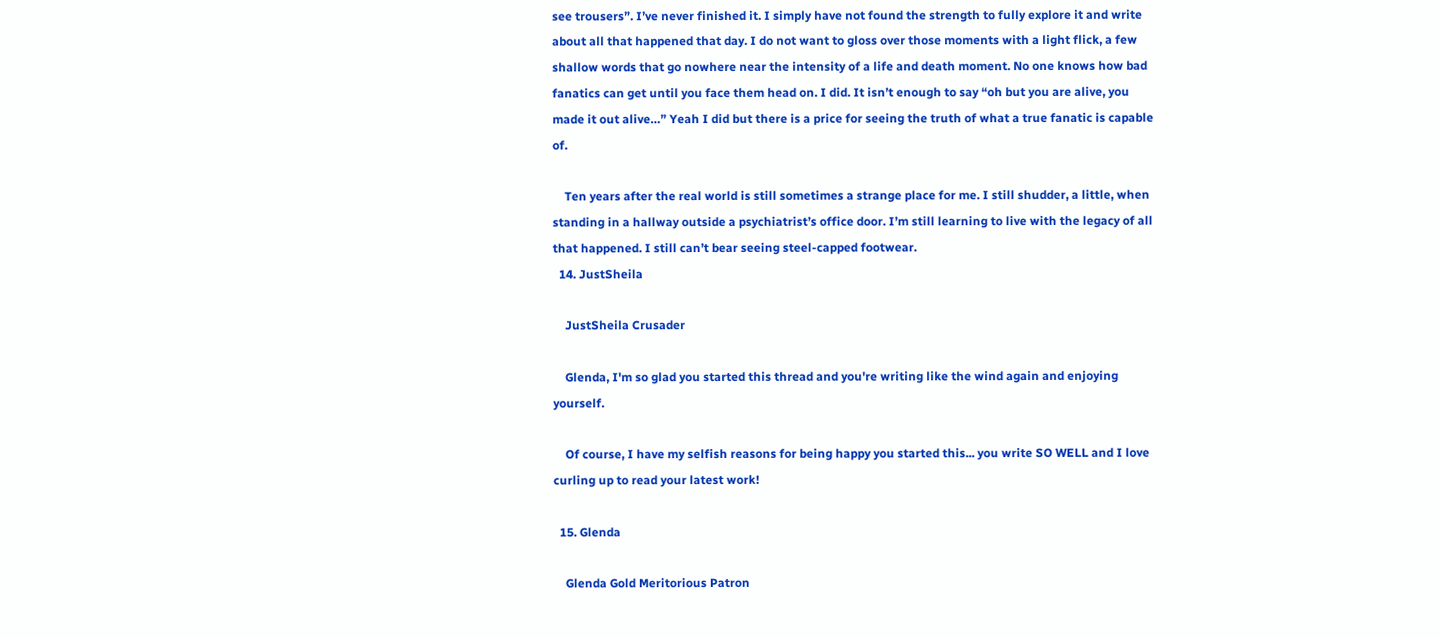see trousers”. I’ve never finished it. I simply have not found the strength to fully explore it and write about all that happened that day. I do not want to gloss over those moments with a light flick, a few shallow words that go nowhere near the intensity of a life and death moment. No one knows how bad fanatics can get until you face them head on. I did. It isn’t enough to say “oh but you are alive, you made it out alive…” Yeah I did but there is a price for seeing the truth of what a true fanatic is capable of.

    Ten years after the real world is still sometimes a strange place for me. I still shudder, a little, when standing in a hallway outside a psychiatrist’s office door. I’m still learning to live with the legacy of all that happened. I still can’t bear seeing steel-capped footwear.
  14. JustSheila

    JustSheila Crusader

    Glenda, I'm so glad you started this thread and you're writing like the wind again and enjoying yourself.

    Of course, I have my selfish reasons for being happy you started this... you write SO WELL and I love curling up to read your latest work!

  15. Glenda

    Glenda Gold Meritorious Patron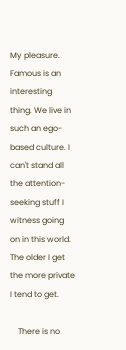My pleasure. Famous is an interesting thing. We live in such an ego-based culture. I can't stand all the attention-seeking stuff I witness going on in this world. The older I get the more private I tend to get.

    There is no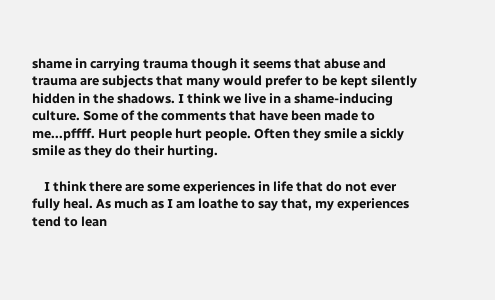shame in carrying trauma though it seems that abuse and trauma are subjects that many would prefer to be kept silently hidden in the shadows. I think we live in a shame-inducing culture. Some of the comments that have been made to me...pffff. Hurt people hurt people. Often they smile a sickly smile as they do their hurting.

    I think there are some experiences in life that do not ever fully heal. As much as I am loathe to say that, my experiences tend to lean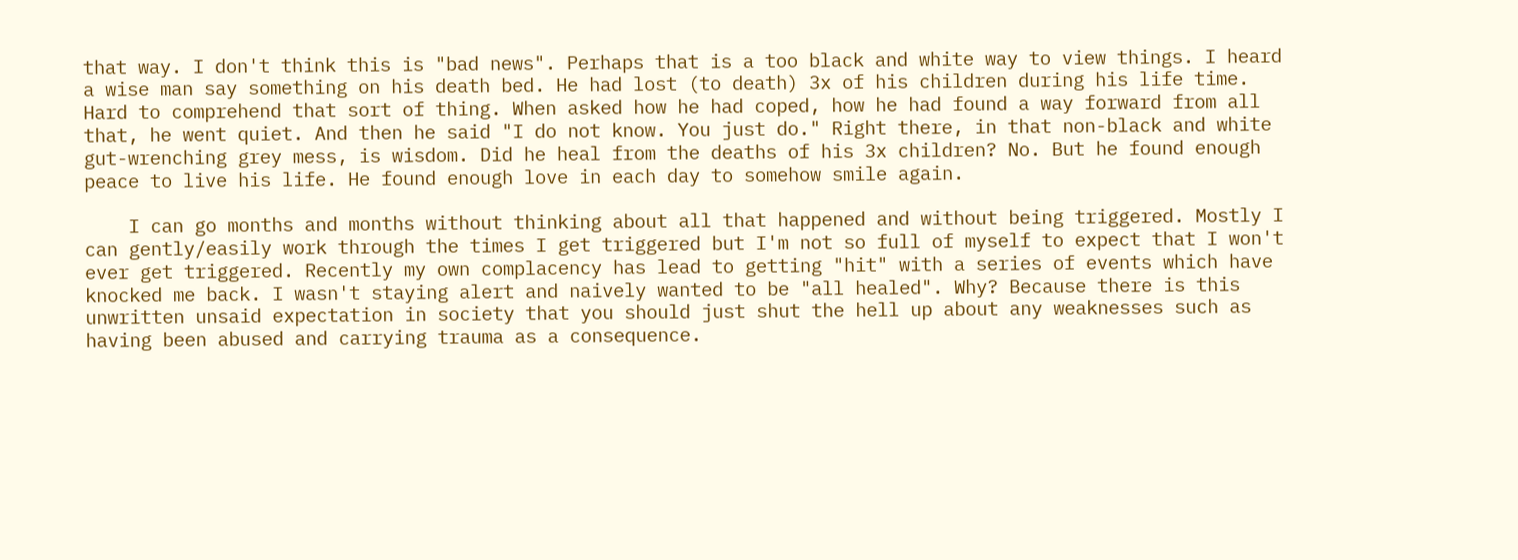that way. I don't think this is "bad news". Perhaps that is a too black and white way to view things. I heard a wise man say something on his death bed. He had lost (to death) 3x of his children during his life time. Hard to comprehend that sort of thing. When asked how he had coped, how he had found a way forward from all that, he went quiet. And then he said "I do not know. You just do." Right there, in that non-black and white gut-wrenching grey mess, is wisdom. Did he heal from the deaths of his 3x children? No. But he found enough peace to live his life. He found enough love in each day to somehow smile again.

    I can go months and months without thinking about all that happened and without being triggered. Mostly I can gently/easily work through the times I get triggered but I'm not so full of myself to expect that I won't ever get triggered. Recently my own complacency has lead to getting "hit" with a series of events which have knocked me back. I wasn't staying alert and naively wanted to be "all healed". Why? Because there is this unwritten unsaid expectation in society that you should just shut the hell up about any weaknesses such as having been abused and carrying trauma as a consequence.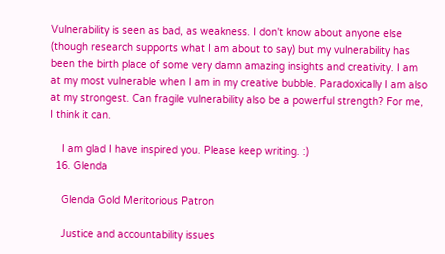Vulnerability is seen as bad, as weakness. I don't know about anyone else (though research supports what I am about to say) but my vulnerability has been the birth place of some very damn amazing insights and creativity. I am at my most vulnerable when I am in my creative bubble. Paradoxically I am also at my strongest. Can fragile vulnerability also be a powerful strength? For me, I think it can.

    I am glad I have inspired you. Please keep writing. :)
  16. Glenda

    Glenda Gold Meritorious Patron

    Justice and accountability issues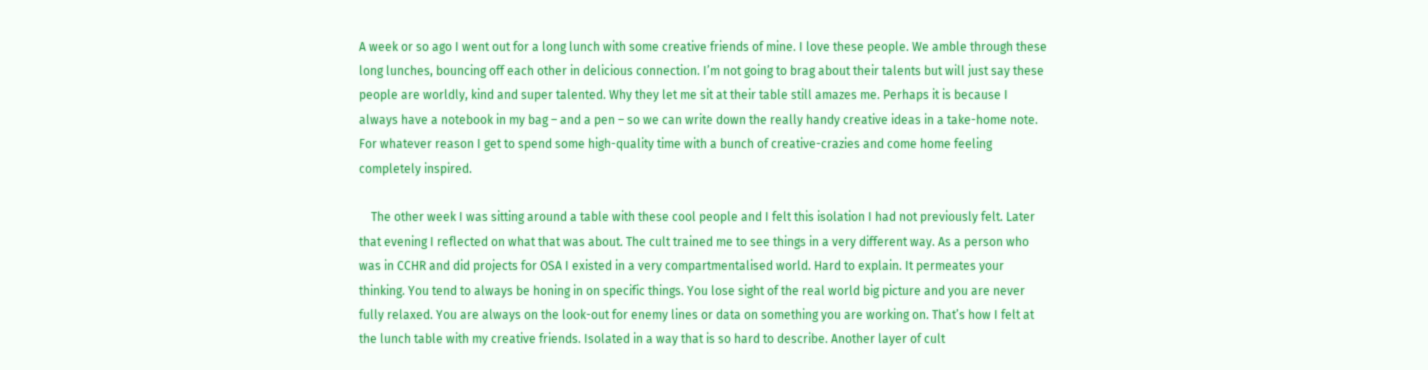A week or so ago I went out for a long lunch with some creative friends of mine. I love these people. We amble through these long lunches, bouncing off each other in delicious connection. I’m not going to brag about their talents but will just say these people are worldly, kind and super talented. Why they let me sit at their table still amazes me. Perhaps it is because I always have a notebook in my bag – and a pen – so we can write down the really handy creative ideas in a take-home note. For whatever reason I get to spend some high-quality time with a bunch of creative-crazies and come home feeling completely inspired.

    The other week I was sitting around a table with these cool people and I felt this isolation I had not previously felt. Later that evening I reflected on what that was about. The cult trained me to see things in a very different way. As a person who was in CCHR and did projects for OSA I existed in a very compartmentalised world. Hard to explain. It permeates your thinking. You tend to always be honing in on specific things. You lose sight of the real world big picture and you are never fully relaxed. You are always on the look-out for enemy lines or data on something you are working on. That’s how I felt at the lunch table with my creative friends. Isolated in a way that is so hard to describe. Another layer of cult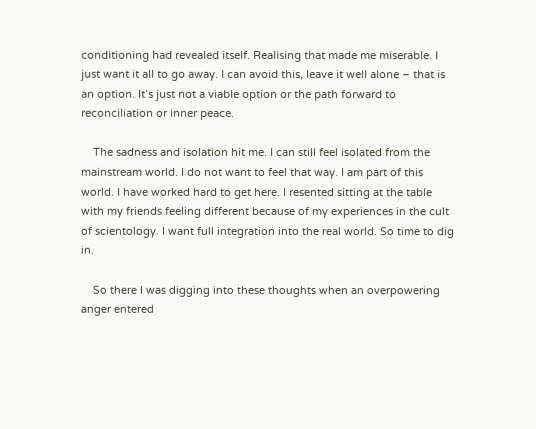conditioning had revealed itself. Realising that made me miserable. I just want it all to go away. I can avoid this, leave it well alone – that is an option. It’s just not a viable option or the path forward to reconciliation or inner peace.

    The sadness and isolation hit me. I can still feel isolated from the mainstream world. I do not want to feel that way. I am part of this world. I have worked hard to get here. I resented sitting at the table with my friends feeling different because of my experiences in the cult of scientology. I want full integration into the real world. So time to dig in.

    So there I was digging into these thoughts when an overpowering anger entered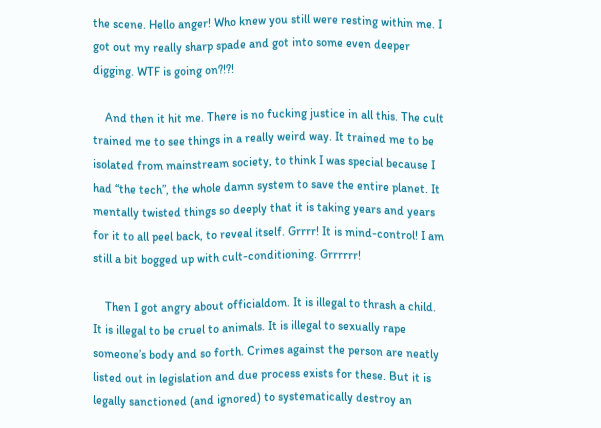the scene. Hello anger! Who knew you still were resting within me. I got out my really sharp spade and got into some even deeper digging. WTF is going on?!?!

    And then it hit me. There is no fucking justice in all this. The cult trained me to see things in a really weird way. It trained me to be isolated from mainstream society, to think I was special because I had “the tech”, the whole damn system to save the entire planet. It mentally twisted things so deeply that it is taking years and years for it to all peel back, to reveal itself. Grrrr! It is mind-control! I am still a bit bogged up with cult-conditioning. Grrrrrr!

    Then I got angry about officialdom. It is illegal to thrash a child. It is illegal to be cruel to animals. It is illegal to sexually rape someone’s body and so forth. Crimes against the person are neatly listed out in legislation and due process exists for these. But it is legally sanctioned (and ignored) to systematically destroy an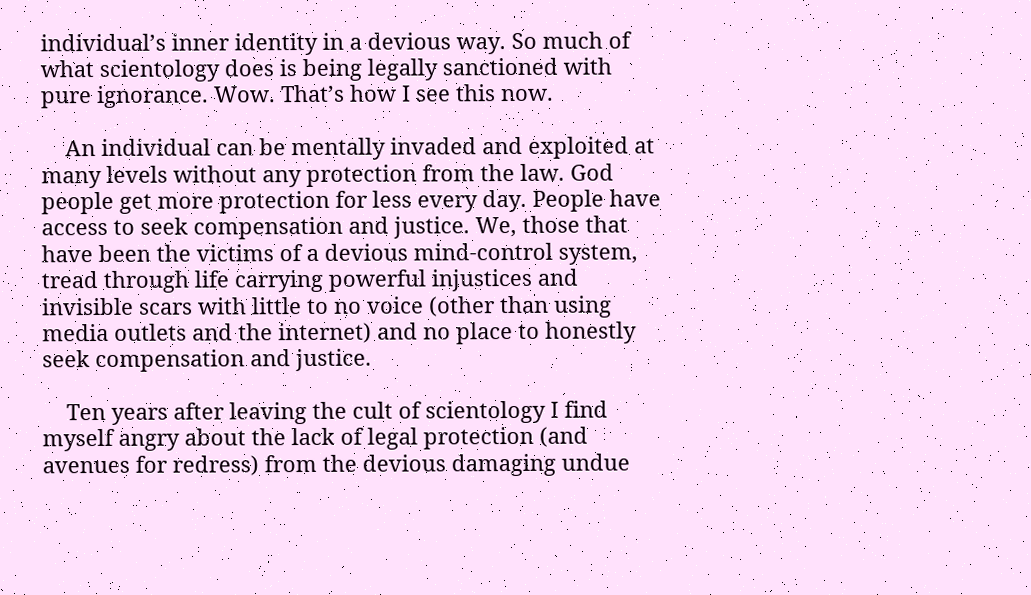individual’s inner identity in a devious way. So much of what scientology does is being legally sanctioned with pure ignorance. Wow. That’s how I see this now.

    An individual can be mentally invaded and exploited at many levels without any protection from the law. God people get more protection for less every day. People have access to seek compensation and justice. We, those that have been the victims of a devious mind-control system, tread through life carrying powerful injustices and invisible scars with little to no voice (other than using media outlets and the internet) and no place to honestly seek compensation and justice.

    Ten years after leaving the cult of scientology I find myself angry about the lack of legal protection (and avenues for redress) from the devious damaging undue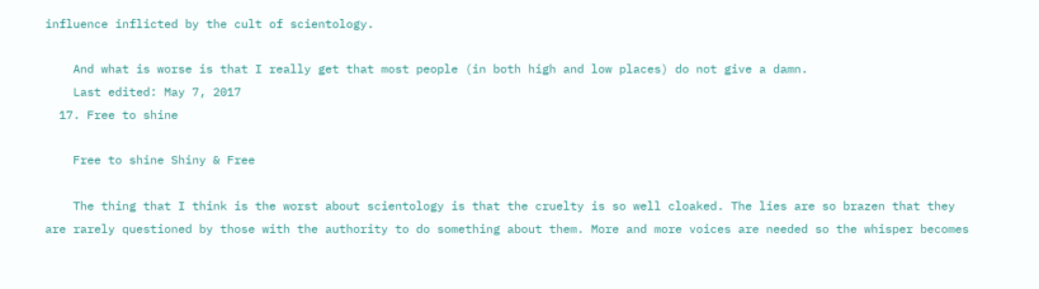influence inflicted by the cult of scientology.

    And what is worse is that I really get that most people (in both high and low places) do not give a damn.
    Last edited: May 7, 2017
  17. Free to shine

    Free to shine Shiny & Free

    The thing that I think is the worst about scientology is that the cruelty is so well cloaked. The lies are so brazen that they are rarely questioned by those with the authority to do something about them. More and more voices are needed so the whisper becomes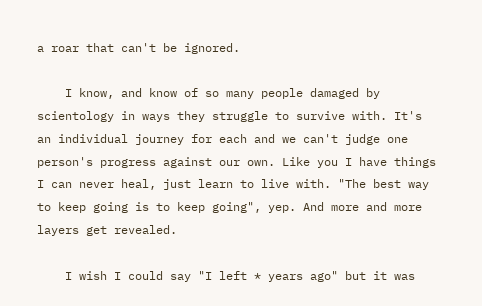a roar that can't be ignored.

    I know, and know of so many people damaged by scientology in ways they struggle to survive with. It's an individual journey for each and we can't judge one person's progress against our own. Like you I have things I can never heal, just learn to live with. "The best way to keep going is to keep going", yep. And more and more layers get revealed.

    I wish I could say "I left * years ago" but it was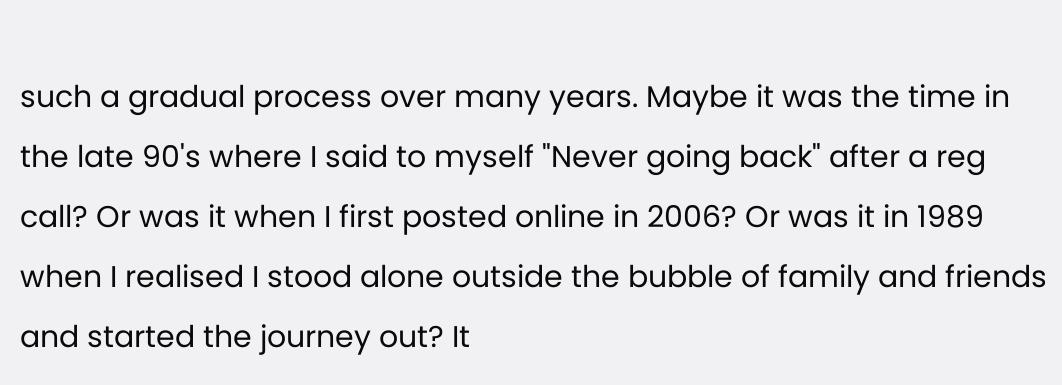such a gradual process over many years. Maybe it was the time in the late 90's where I said to myself "Never going back" after a reg call? Or was it when I first posted online in 2006? Or was it in 1989 when I realised I stood alone outside the bubble of family and friends and started the journey out? It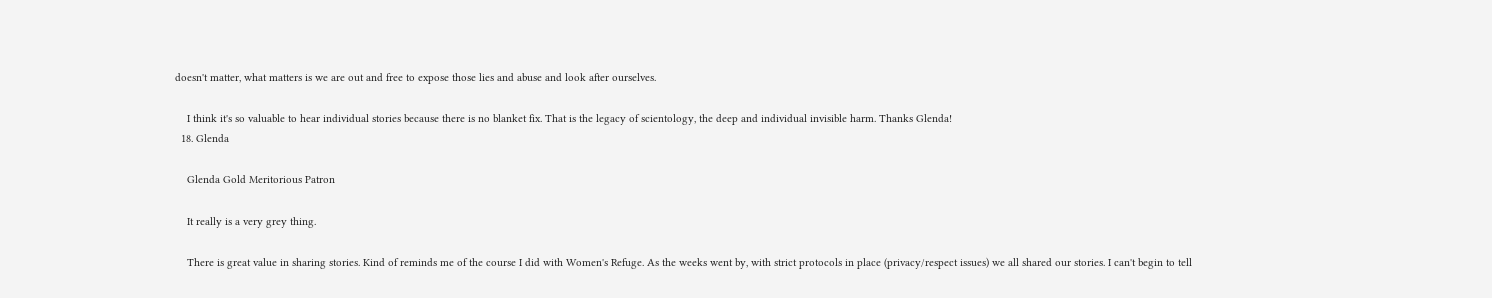doesn't matter, what matters is we are out and free to expose those lies and abuse and look after ourselves.

    I think it's so valuable to hear individual stories because there is no blanket fix. That is the legacy of scientology, the deep and individual invisible harm. Thanks Glenda!
  18. Glenda

    Glenda Gold Meritorious Patron

    It really is a very grey thing.

    There is great value in sharing stories. Kind of reminds me of the course I did with Women's Refuge. As the weeks went by, with strict protocols in place (privacy/respect issues) we all shared our stories. I can't begin to tell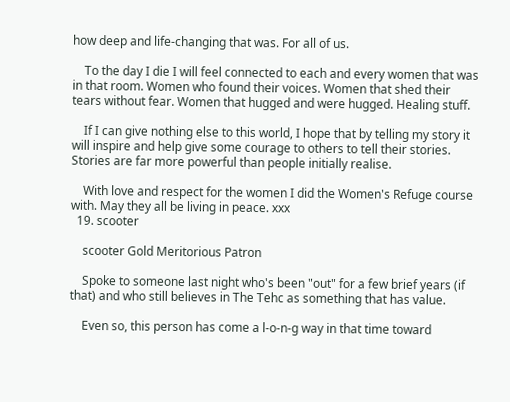how deep and life-changing that was. For all of us.

    To the day I die I will feel connected to each and every women that was in that room. Women who found their voices. Women that shed their tears without fear. Women that hugged and were hugged. Healing stuff.

    If I can give nothing else to this world, I hope that by telling my story it will inspire and help give some courage to others to tell their stories. Stories are far more powerful than people initially realise.

    With love and respect for the women I did the Women's Refuge course with. May they all be living in peace. xxx
  19. scooter

    scooter Gold Meritorious Patron

    Spoke to someone last night who's been "out" for a few brief years (if that) and who still believes in The Tehc as something that has value.

    Even so, this person has come a l-o-n-g way in that time toward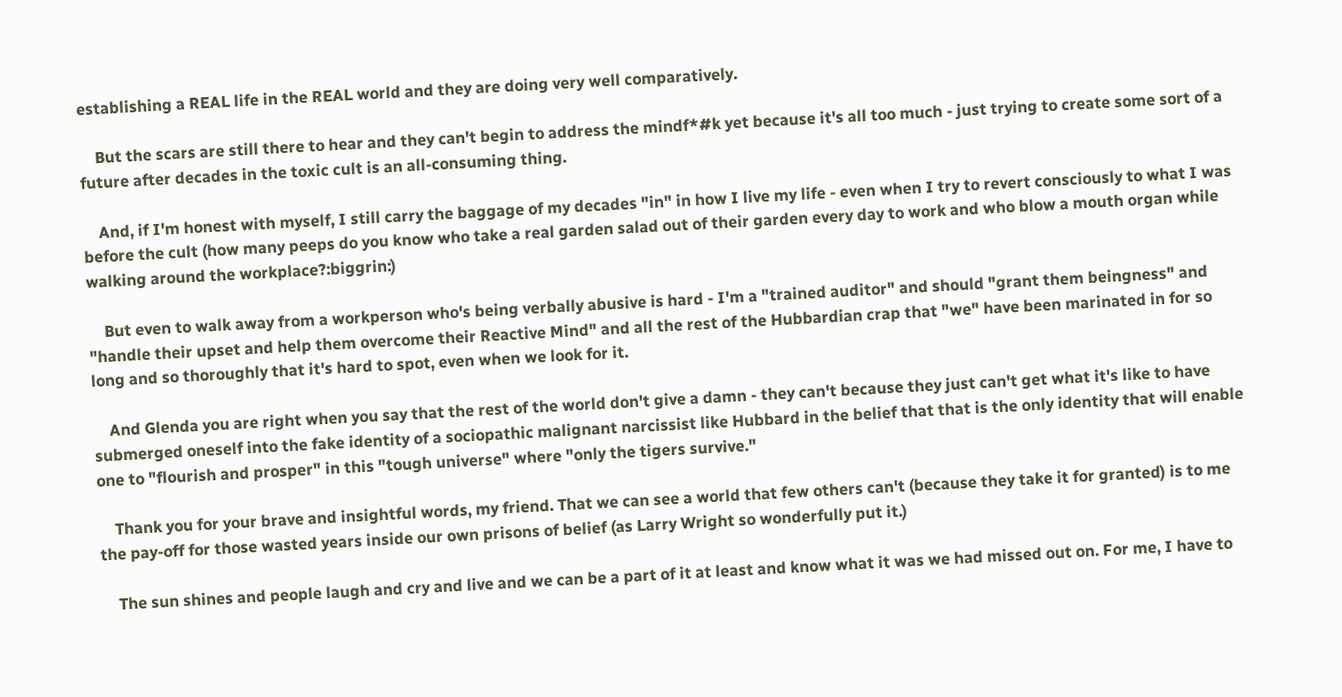establishing a REAL life in the REAL world and they are doing very well comparatively.

    But the scars are still there to hear and they can't begin to address the mindf*#k yet because it's all too much - just trying to create some sort of a future after decades in the toxic cult is an all-consuming thing.

    And, if I'm honest with myself, I still carry the baggage of my decades "in" in how I live my life - even when I try to revert consciously to what I was before the cult (how many peeps do you know who take a real garden salad out of their garden every day to work and who blow a mouth organ while walking around the workplace?:biggrin:)

    But even to walk away from a workperson who's being verbally abusive is hard - I'm a "trained auditor" and should "grant them beingness" and "handle their upset and help them overcome their Reactive Mind" and all the rest of the Hubbardian crap that "we" have been marinated in for so long and so thoroughly that it's hard to spot, even when we look for it.

    And Glenda you are right when you say that the rest of the world don't give a damn - they can't because they just can't get what it's like to have submerged oneself into the fake identity of a sociopathic malignant narcissist like Hubbard in the belief that that is the only identity that will enable one to "flourish and prosper" in this "tough universe" where "only the tigers survive."

    Thank you for your brave and insightful words, my friend. That we can see a world that few others can't (because they take it for granted) is to me the pay-off for those wasted years inside our own prisons of belief (as Larry Wright so wonderfully put it.)

    The sun shines and people laugh and cry and live and we can be a part of it at least and know what it was we had missed out on. For me, I have to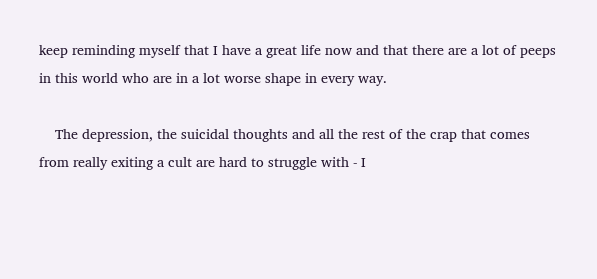keep reminding myself that I have a great life now and that there are a lot of peeps in this world who are in a lot worse shape in every way.

    The depression, the suicidal thoughts and all the rest of the crap that comes from really exiting a cult are hard to struggle with - I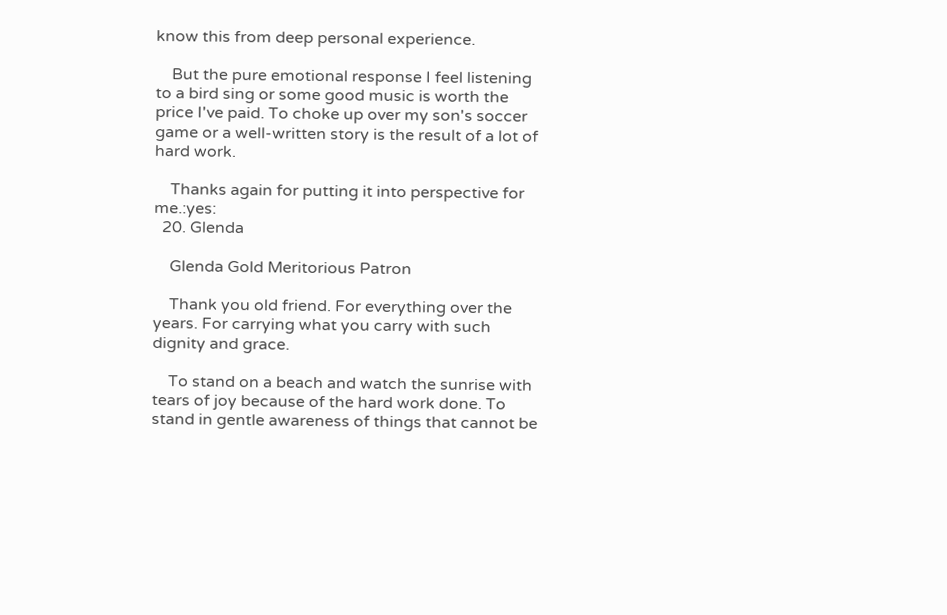know this from deep personal experience.

    But the pure emotional response I feel listening to a bird sing or some good music is worth the price I've paid. To choke up over my son's soccer game or a well-written story is the result of a lot of hard work.

    Thanks again for putting it into perspective for me.:yes:
  20. Glenda

    Glenda Gold Meritorious Patron

    Thank you old friend. For everything over the years. For carrying what you carry with such dignity and grace.

    To stand on a beach and watch the sunrise with tears of joy because of the hard work done. To stand in gentle awareness of things that cannot be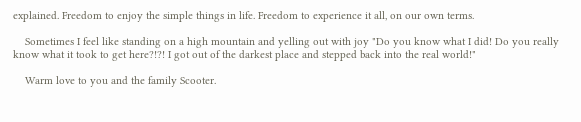explained. Freedom to enjoy the simple things in life. Freedom to experience it all, on our own terms.

    Sometimes I feel like standing on a high mountain and yelling out with joy "Do you know what I did! Do you really know what it took to get here?!?! I got out of the darkest place and stepped back into the real world!"

    Warm love to you and the family Scooter.